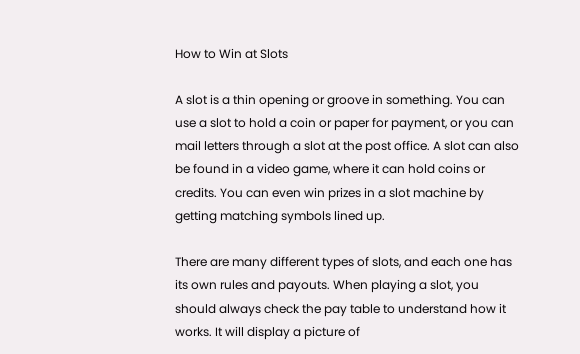How to Win at Slots

A slot is a thin opening or groove in something. You can use a slot to hold a coin or paper for payment, or you can mail letters through a slot at the post office. A slot can also be found in a video game, where it can hold coins or credits. You can even win prizes in a slot machine by getting matching symbols lined up.

There are many different types of slots, and each one has its own rules and payouts. When playing a slot, you should always check the pay table to understand how it works. It will display a picture of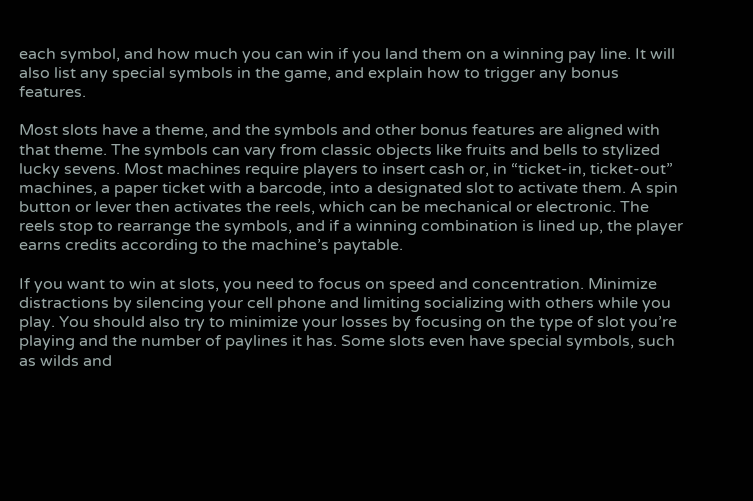each symbol, and how much you can win if you land them on a winning pay line. It will also list any special symbols in the game, and explain how to trigger any bonus features.

Most slots have a theme, and the symbols and other bonus features are aligned with that theme. The symbols can vary from classic objects like fruits and bells to stylized lucky sevens. Most machines require players to insert cash or, in “ticket-in, ticket-out” machines, a paper ticket with a barcode, into a designated slot to activate them. A spin button or lever then activates the reels, which can be mechanical or electronic. The reels stop to rearrange the symbols, and if a winning combination is lined up, the player earns credits according to the machine’s paytable.

If you want to win at slots, you need to focus on speed and concentration. Minimize distractions by silencing your cell phone and limiting socializing with others while you play. You should also try to minimize your losses by focusing on the type of slot you’re playing and the number of paylines it has. Some slots even have special symbols, such as wilds and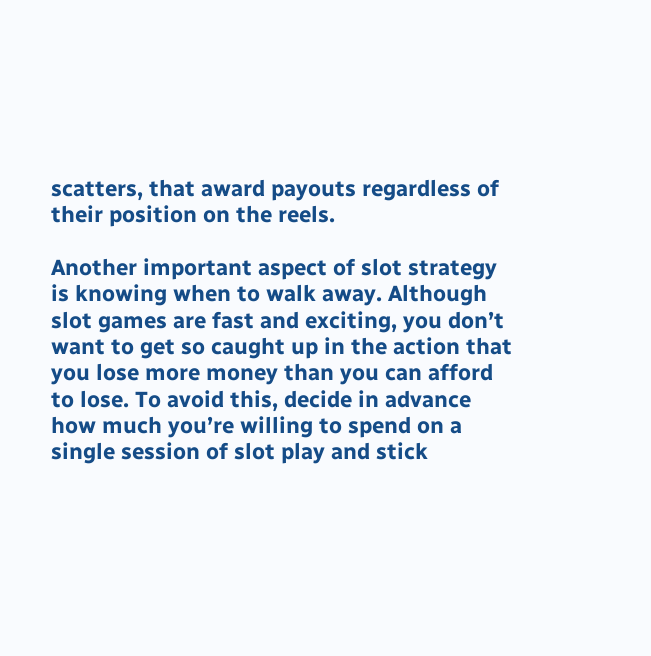scatters, that award payouts regardless of their position on the reels.

Another important aspect of slot strategy is knowing when to walk away. Although slot games are fast and exciting, you don’t want to get so caught up in the action that you lose more money than you can afford to lose. To avoid this, decide in advance how much you’re willing to spend on a single session of slot play and stick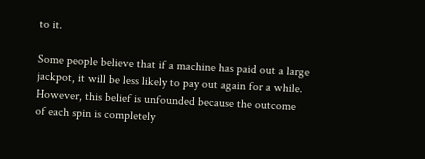to it.

Some people believe that if a machine has paid out a large jackpot, it will be less likely to pay out again for a while. However, this belief is unfounded because the outcome of each spin is completely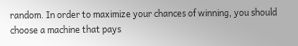random. In order to maximize your chances of winning, you should choose a machine that pays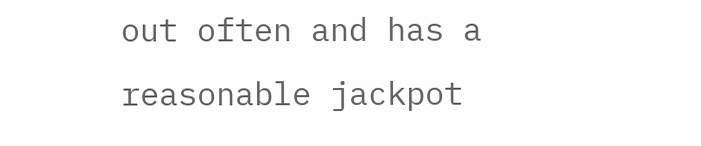out often and has a reasonable jackpot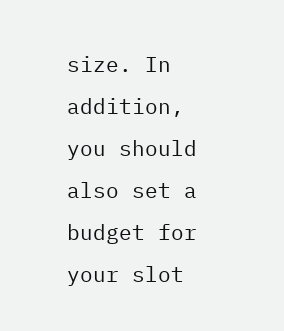size. In addition, you should also set a budget for your slot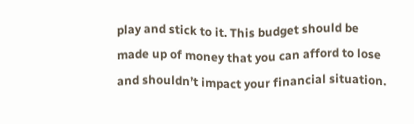play and stick to it. This budget should be made up of money that you can afford to lose and shouldn’t impact your financial situation.